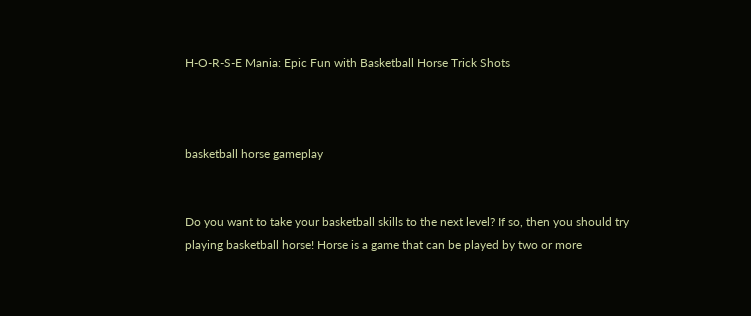H-O-R-S-E Mania: Epic Fun with Basketball Horse Trick Shots



basketball horse gameplay


Do you want to take your basketball skills to the next level? If so, then you should try playing basketball horse! Horse is a game that can be played by two or more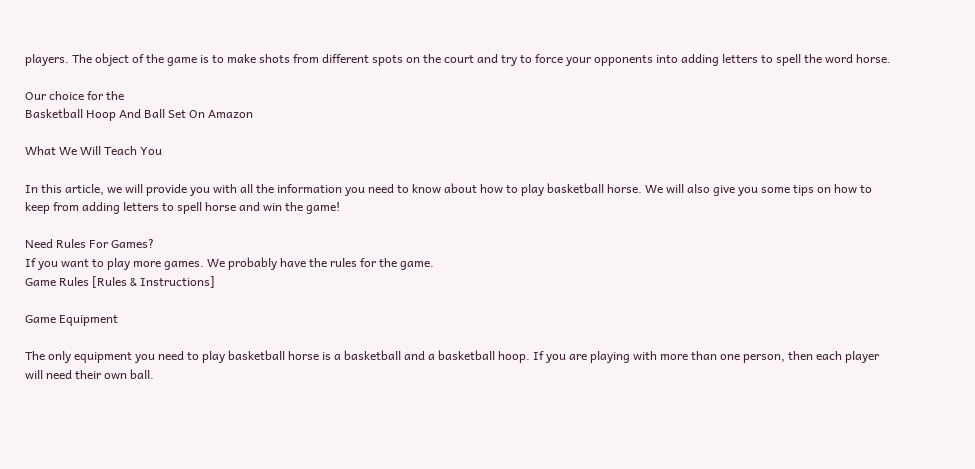players. The object of the game is to make shots from different spots on the court and try to force your opponents into adding letters to spell the word horse.

Our choice for the
Basketball Hoop And Ball Set On Amazon

What We Will Teach You

In this article, we will provide you with all the information you need to know about how to play basketball horse. We will also give you some tips on how to keep from adding letters to spell horse and win the game!

Need Rules For Games?
If you want to play more games. We probably have the rules for the game.
Game Rules [Rules & Instructions]

Game Equipment

The only equipment you need to play basketball horse is a basketball and a basketball hoop. If you are playing with more than one person, then each player will need their own ball.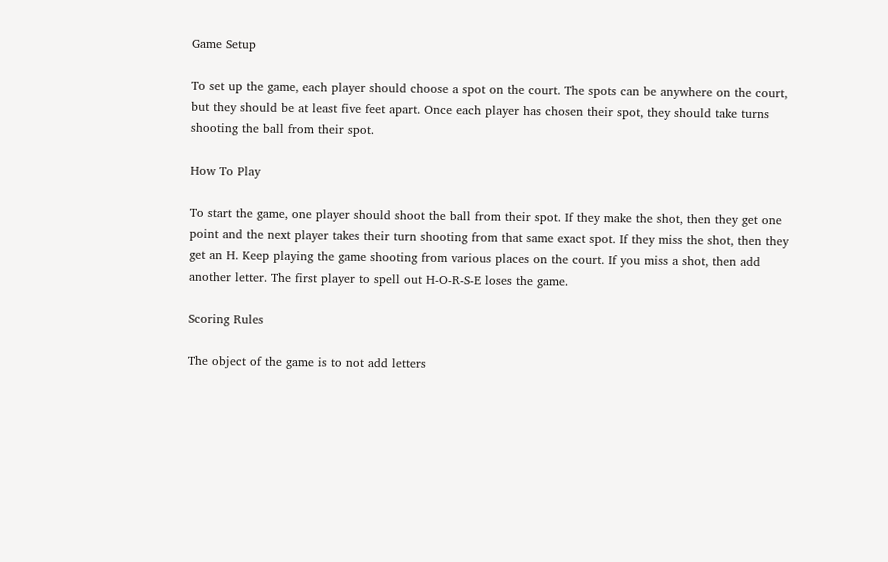Game Setup

To set up the game, each player should choose a spot on the court. The spots can be anywhere on the court, but they should be at least five feet apart. Once each player has chosen their spot, they should take turns shooting the ball from their spot.

How To Play

To start the game, one player should shoot the ball from their spot. If they make the shot, then they get one point and the next player takes their turn shooting from that same exact spot. If they miss the shot, then they get an H. Keep playing the game shooting from various places on the court. If you miss a shot, then add another letter. The first player to spell out H-O-R-S-E loses the game.

Scoring Rules

The object of the game is to not add letters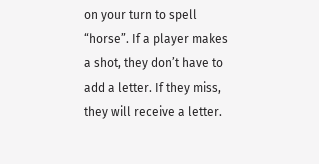on your turn to spell “horse”. If a player makes a shot, they don’t have to add a letter. If they miss, they will receive a letter.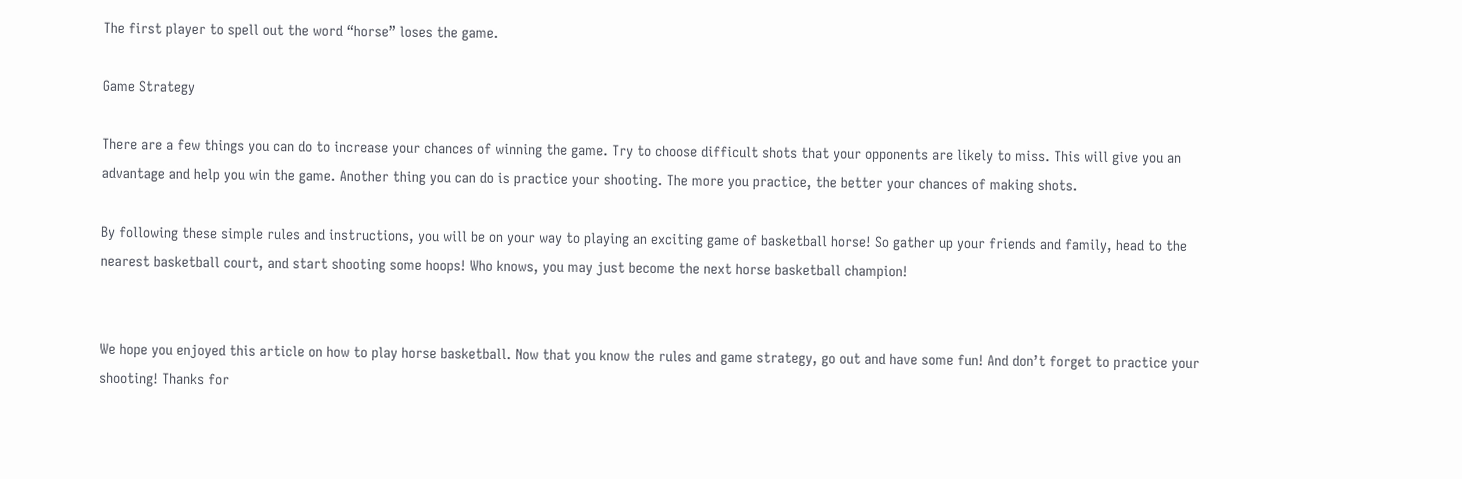The first player to spell out the word “horse” loses the game.

Game Strategy

There are a few things you can do to increase your chances of winning the game. Try to choose difficult shots that your opponents are likely to miss. This will give you an advantage and help you win the game. Another thing you can do is practice your shooting. The more you practice, the better your chances of making shots.

By following these simple rules and instructions, you will be on your way to playing an exciting game of basketball horse! So gather up your friends and family, head to the nearest basketball court, and start shooting some hoops! Who knows, you may just become the next horse basketball champion!


We hope you enjoyed this article on how to play horse basketball. Now that you know the rules and game strategy, go out and have some fun! And don’t forget to practice your shooting! Thanks for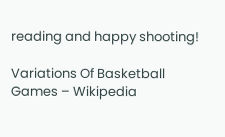reading and happy shooting!

Variations Of Basketball Games – Wikipedia